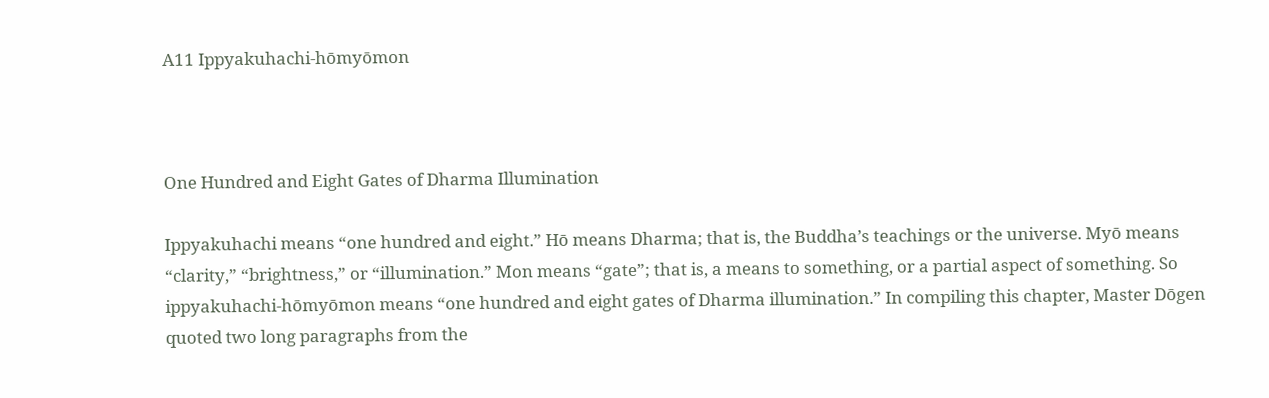A11 Ippyakuhachi-hōmyōmon



One Hundred and Eight Gates of Dharma Illumination

Ippyakuhachi means “one hundred and eight.” Hō means Dharma; that is, the Buddha’s teachings or the universe. Myō means “clarity,” “brightness,” or “illumination.” Mon means “gate”; that is, a means to something, or a partial aspect of something. So ippyakuhachi-hōmyōmon means “one hundred and eight gates of Dharma illumination.” In compiling this chapter, Master Dōgen quoted two long paragraphs from the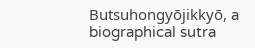Butsuhongyōjikkyō, a biographical sutra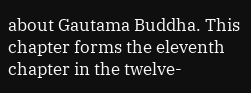about Gautama Buddha. This chapter forms the eleventh chapter in the twelve-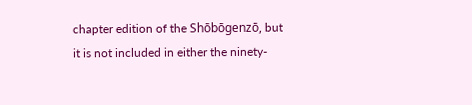chapter edition of the Shōbōgenzō, but it is not included in either the ninety-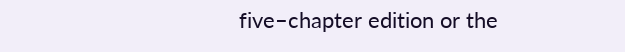five–chapter edition or the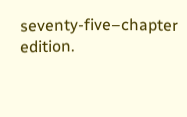seventy-five–chapter edition.